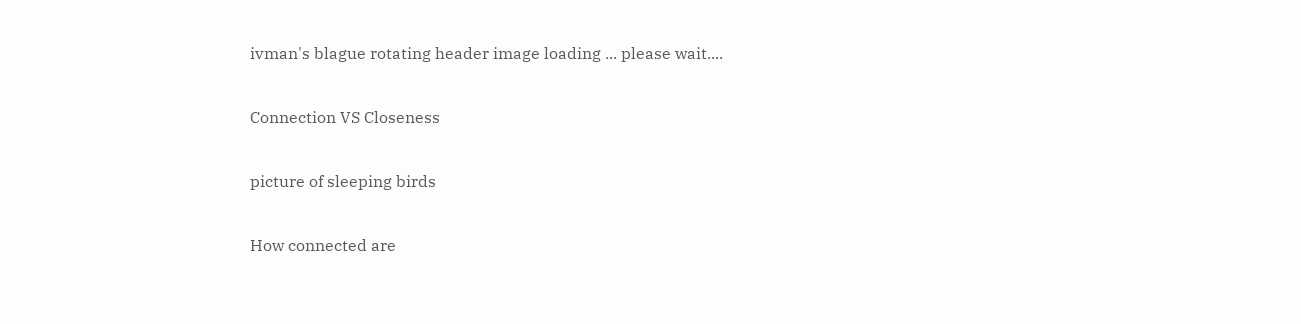ivman's blague rotating header image loading ... please wait....

Connection VS Closeness

picture of sleeping birds

How connected are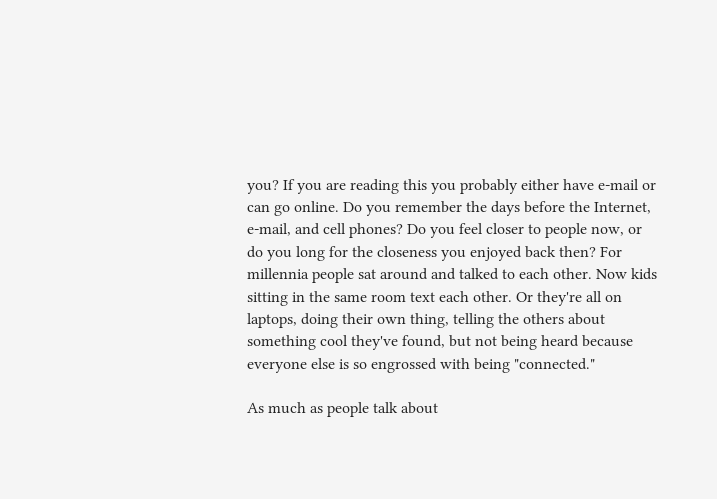you? If you are reading this you probably either have e-mail or can go online. Do you remember the days before the Internet, e-mail, and cell phones? Do you feel closer to people now, or do you long for the closeness you enjoyed back then? For millennia people sat around and talked to each other. Now kids sitting in the same room text each other. Or they're all on laptops, doing their own thing, telling the others about something cool they've found, but not being heard because everyone else is so engrossed with being "connected."

As much as people talk about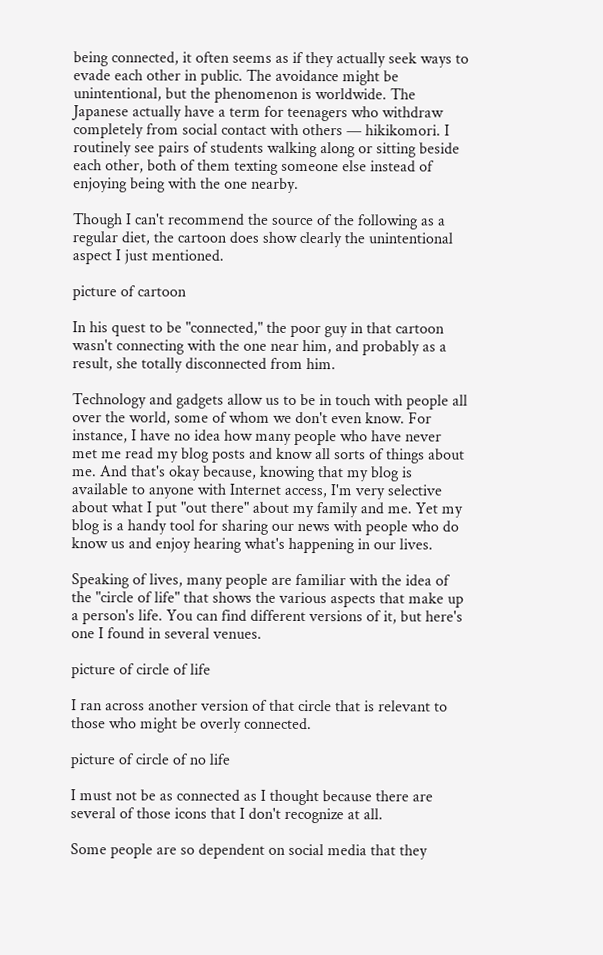being connected, it often seems as if they actually seek ways to evade each other in public. The avoidance might be unintentional, but the phenomenon is worldwide. The Japanese actually have a term for teenagers who withdraw completely from social contact with others — hikikomori. I routinely see pairs of students walking along or sitting beside each other, both of them texting someone else instead of enjoying being with the one nearby.

Though I can't recommend the source of the following as a regular diet, the cartoon does show clearly the unintentional aspect I just mentioned.

picture of cartoon

In his quest to be "connected," the poor guy in that cartoon wasn't connecting with the one near him, and probably as a result, she totally disconnected from him.

Technology and gadgets allow us to be in touch with people all over the world, some of whom we don't even know. For instance, I have no idea how many people who have never met me read my blog posts and know all sorts of things about me. And that's okay because, knowing that my blog is available to anyone with Internet access, I'm very selective about what I put "out there" about my family and me. Yet my blog is a handy tool for sharing our news with people who do know us and enjoy hearing what's happening in our lives.

Speaking of lives, many people are familiar with the idea of the "circle of life" that shows the various aspects that make up a person's life. You can find different versions of it, but here's one I found in several venues.

picture of circle of life

I ran across another version of that circle that is relevant to those who might be overly connected.

picture of circle of no life

I must not be as connected as I thought because there are several of those icons that I don't recognize at all.

Some people are so dependent on social media that they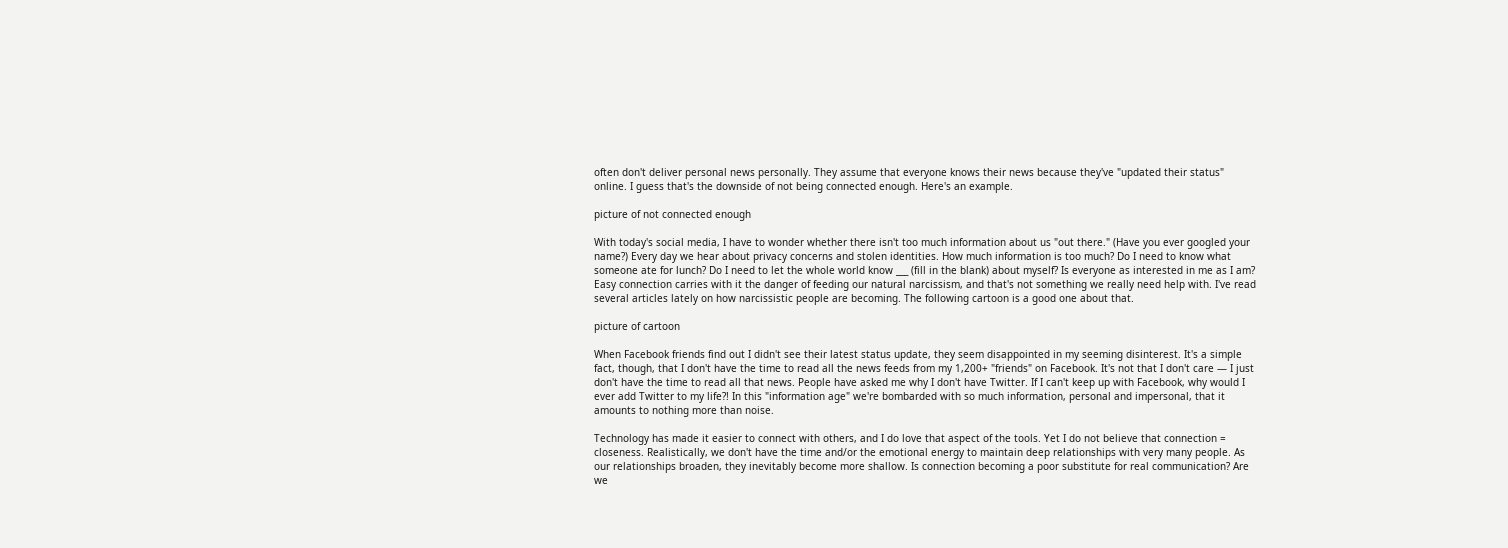often don't deliver personal news personally. They assume that everyone knows their news because they've "updated their status" online. I guess that's the downside of not being connected enough. Here's an example.

picture of not connected enough

With today's social media, I have to wonder whether there isn't too much information about us "out there." (Have you ever googled your name?) Every day we hear about privacy concerns and stolen identities. How much information is too much? Do I need to know what someone ate for lunch? Do I need to let the whole world know ___ (fill in the blank) about myself? Is everyone as interested in me as I am?  Easy connection carries with it the danger of feeding our natural narcissism, and that's not something we really need help with. I've read several articles lately on how narcissistic people are becoming. The following cartoon is a good one about that.

picture of cartoon

When Facebook friends find out I didn't see their latest status update, they seem disappointed in my seeming disinterest. It's a simple fact, though, that I don't have the time to read all the news feeds from my 1,200+ "friends" on Facebook. It's not that I don't care — I just don't have the time to read all that news. People have asked me why I don't have Twitter. If I can't keep up with Facebook, why would I ever add Twitter to my life?! In this "information age" we're bombarded with so much information, personal and impersonal, that it amounts to nothing more than noise.

Technology has made it easier to connect with others, and I do love that aspect of the tools. Yet I do not believe that connection = closeness. Realistically, we don't have the time and/or the emotional energy to maintain deep relationships with very many people. As our relationships broaden, they inevitably become more shallow. Is connection becoming a poor substitute for real communication? Are we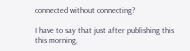connected without connecting?

I have to say that just after publishing this this morning,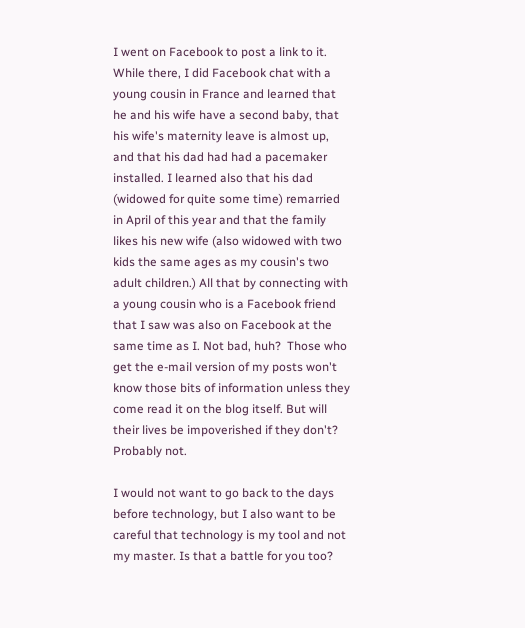I went on Facebook to post a link to it. While there, I did Facebook chat with a young cousin in France and learned that he and his wife have a second baby, that his wife's maternity leave is almost up, and that his dad had had a pacemaker installed. I learned also that his dad (widowed for quite some time) remarried in April of this year and that the family likes his new wife (also widowed with two kids the same ages as my cousin's two adult children.) All that by connecting with a young cousin who is a Facebook friend that I saw was also on Facebook at the same time as I. Not bad, huh?  Those who get the e-mail version of my posts won't know those bits of information unless they come read it on the blog itself. But will their lives be impoverished if they don't? Probably not.

I would not want to go back to the days before technology, but I also want to be careful that technology is my tool and not my master. Is that a battle for you too?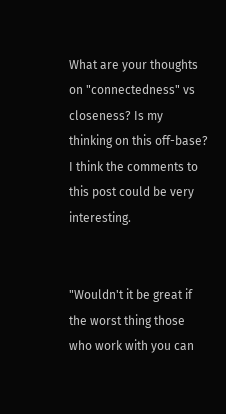What are your thoughts on "connectedness" vs closeness? Is my thinking on this off-base? I think the comments to this post could be very interesting.


"Wouldn't it be great if the worst thing those who work with you can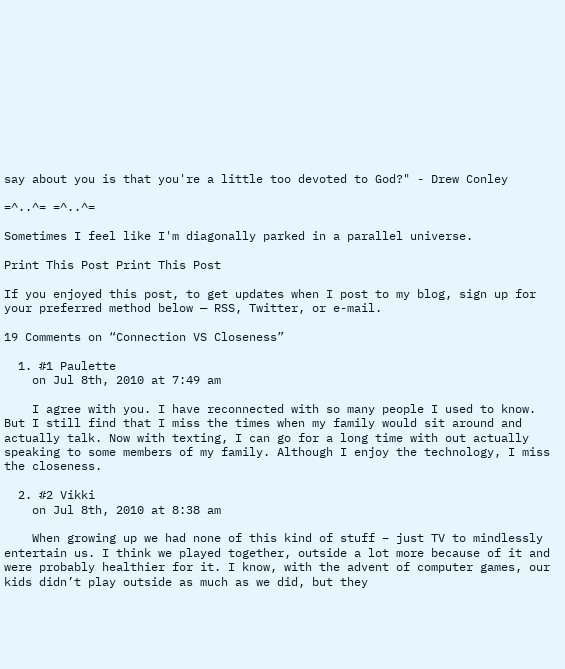say about you is that you're a little too devoted to God?" - Drew Conley

=^..^= =^..^=

Sometimes I feel like I'm diagonally parked in a parallel universe.

Print This Post Print This Post

If you enjoyed this post, to get updates when I post to my blog, sign up for your preferred method below — RSS, Twitter, or e-mail.

19 Comments on “Connection VS Closeness”

  1. #1 Paulette
    on Jul 8th, 2010 at 7:49 am

    I agree with you. I have reconnected with so many people I used to know. But I still find that I miss the times when my family would sit around and actually talk. Now with texting, I can go for a long time with out actually speaking to some members of my family. Although I enjoy the technology, I miss the closeness.

  2. #2 Vikki
    on Jul 8th, 2010 at 8:38 am

    When growing up we had none of this kind of stuff – just TV to mindlessly entertain us. I think we played together, outside a lot more because of it and were probably healthier for it. I know, with the advent of computer games, our kids didn’t play outside as much as we did, but they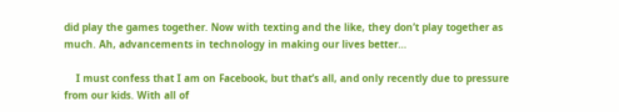did play the games together. Now with texting and the like, they don’t play together as much. Ah, advancements in technology in making our lives better…

    I must confess that I am on Facebook, but that’s all, and only recently due to pressure from our kids. With all of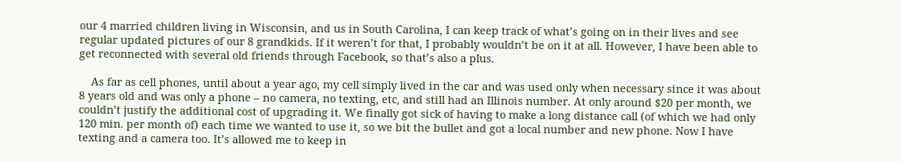our 4 married children living in Wisconsin, and us in South Carolina, I can keep track of what’s going on in their lives and see regular updated pictures of our 8 grandkids. If it weren’t for that, I probably wouldn’t be on it at all. However, I have been able to get reconnected with several old friends through Facebook, so that’s also a plus.

    As far as cell phones, until about a year ago, my cell simply lived in the car and was used only when necessary since it was about 8 years old and was only a phone – no camera, no texting, etc, and still had an Illinois number. At only around $20 per month, we couldn’t justify the additional cost of upgrading it. We finally got sick of having to make a long distance call (of which we had only 120 min. per month of) each time we wanted to use it, so we bit the bullet and got a local number and new phone. Now I have texting and a camera too. It’s allowed me to keep in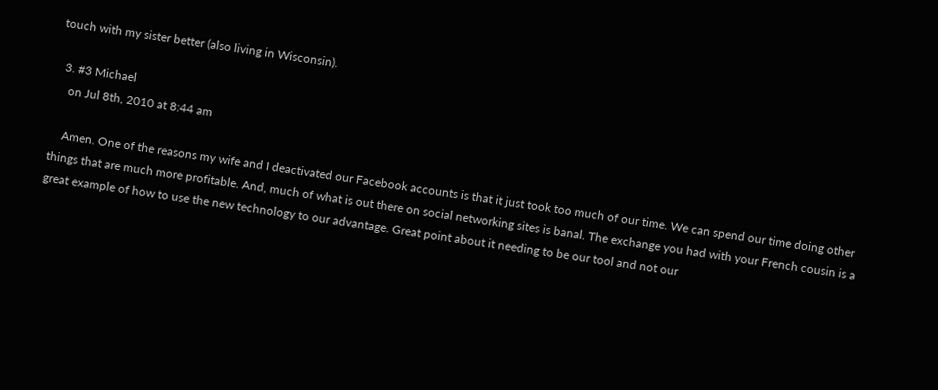touch with my sister better (also living in Wisconsin).

  3. #3 Michael
    on Jul 8th, 2010 at 8:44 am

    Amen. One of the reasons my wife and I deactivated our Facebook accounts is that it just took too much of our time. We can spend our time doing other things that are much more profitable. And, much of what is out there on social networking sites is banal. The exchange you had with your French cousin is a great example of how to use the new technology to our advantage. Great point about it needing to be our tool and not our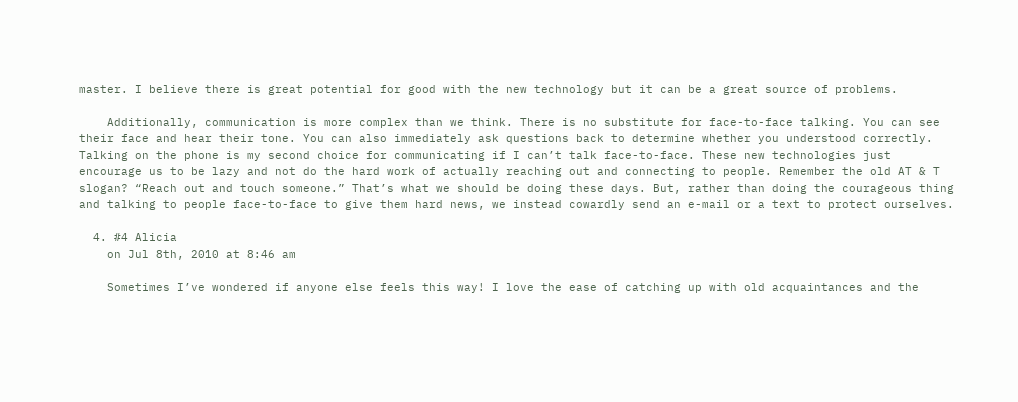master. I believe there is great potential for good with the new technology but it can be a great source of problems.

    Additionally, communication is more complex than we think. There is no substitute for face-to-face talking. You can see their face and hear their tone. You can also immediately ask questions back to determine whether you understood correctly. Talking on the phone is my second choice for communicating if I can’t talk face-to-face. These new technologies just encourage us to be lazy and not do the hard work of actually reaching out and connecting to people. Remember the old AT & T slogan? “Reach out and touch someone.” That’s what we should be doing these days. But, rather than doing the courageous thing and talking to people face-to-face to give them hard news, we instead cowardly send an e-mail or a text to protect ourselves.

  4. #4 Alicia
    on Jul 8th, 2010 at 8:46 am

    Sometimes I’ve wondered if anyone else feels this way! I love the ease of catching up with old acquaintances and the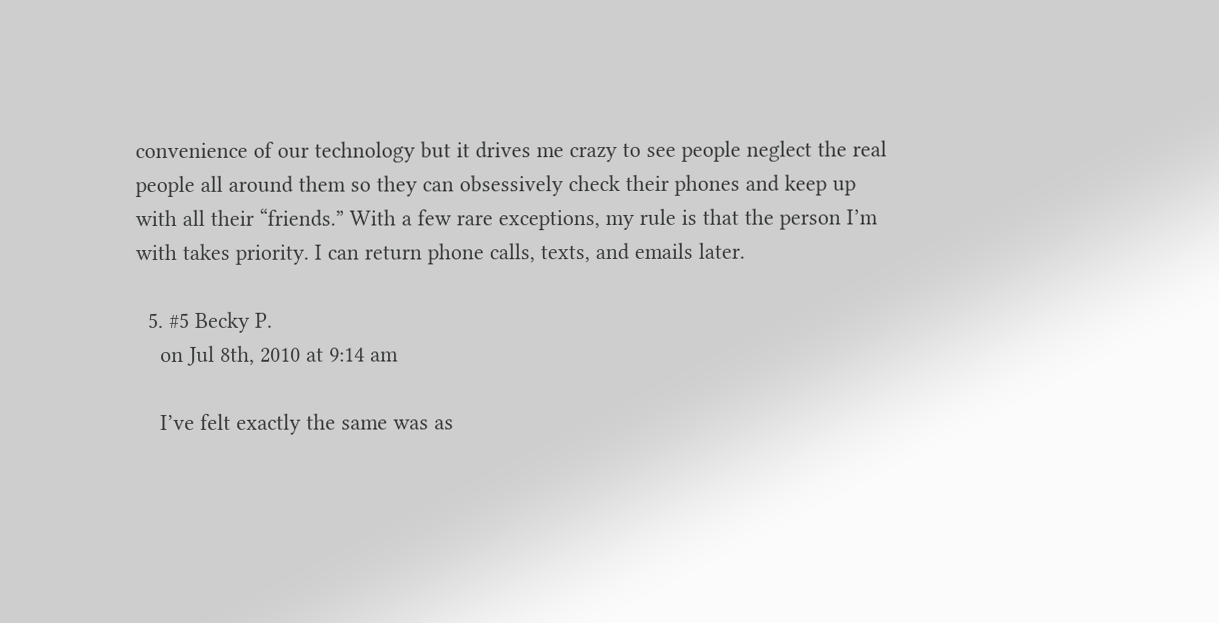convenience of our technology but it drives me crazy to see people neglect the real people all around them so they can obsessively check their phones and keep up with all their “friends.” With a few rare exceptions, my rule is that the person I’m with takes priority. I can return phone calls, texts, and emails later.

  5. #5 Becky P.
    on Jul 8th, 2010 at 9:14 am

    I’ve felt exactly the same was as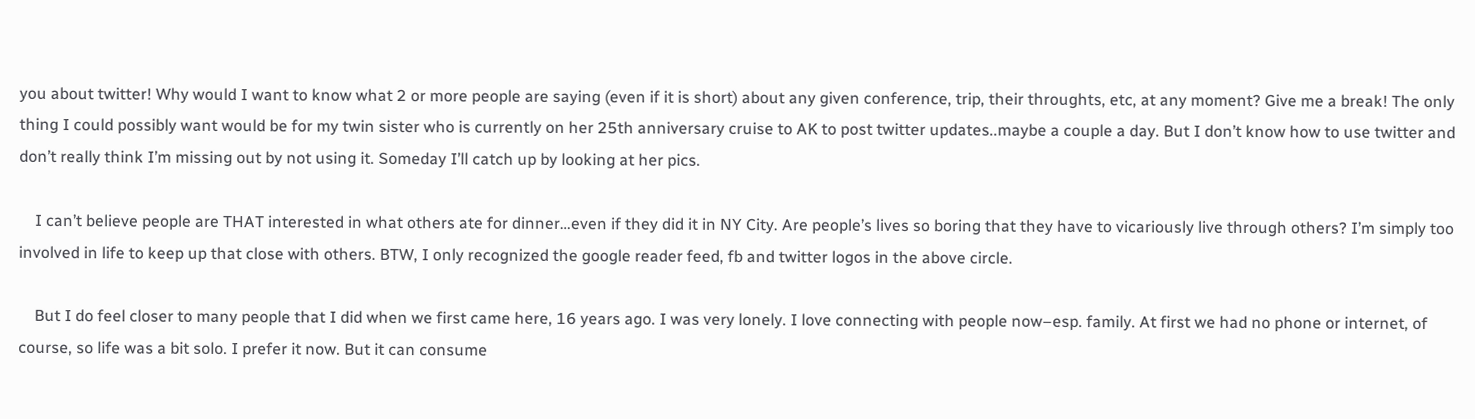you about twitter! Why would I want to know what 2 or more people are saying (even if it is short) about any given conference, trip, their throughts, etc, at any moment? Give me a break! The only thing I could possibly want would be for my twin sister who is currently on her 25th anniversary cruise to AK to post twitter updates..maybe a couple a day. But I don’t know how to use twitter and don’t really think I’m missing out by not using it. Someday I’ll catch up by looking at her pics.

    I can’t believe people are THAT interested in what others ate for dinner…even if they did it in NY City. Are people’s lives so boring that they have to vicariously live through others? I’m simply too involved in life to keep up that close with others. BTW, I only recognized the google reader feed, fb and twitter logos in the above circle.

    But I do feel closer to many people that I did when we first came here, 16 years ago. I was very lonely. I love connecting with people now–esp. family. At first we had no phone or internet, of course, so life was a bit solo. I prefer it now. But it can consume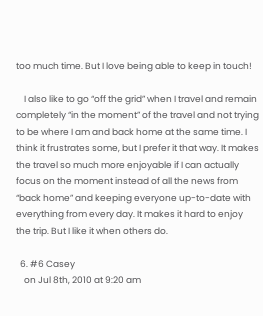too much time. But I love being able to keep in touch!

    I also like to go “off the grid” when I travel and remain completely “in the moment” of the travel and not trying to be where I am and back home at the same time. I think it frustrates some, but I prefer it that way. It makes the travel so much more enjoyable if I can actually focus on the moment instead of all the news from “back home” and keeping everyone up-to-date with everything from every day. It makes it hard to enjoy the trip. But I like it when others do.

  6. #6 Casey
    on Jul 8th, 2010 at 9:20 am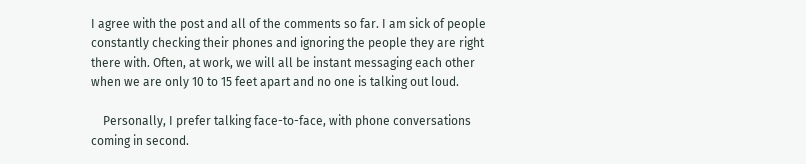I agree with the post and all of the comments so far. I am sick of people constantly checking their phones and ignoring the people they are right there with. Often, at work, we will all be instant messaging each other when we are only 10 to 15 feet apart and no one is talking out loud.

    Personally, I prefer talking face-to-face, with phone conversations coming in second.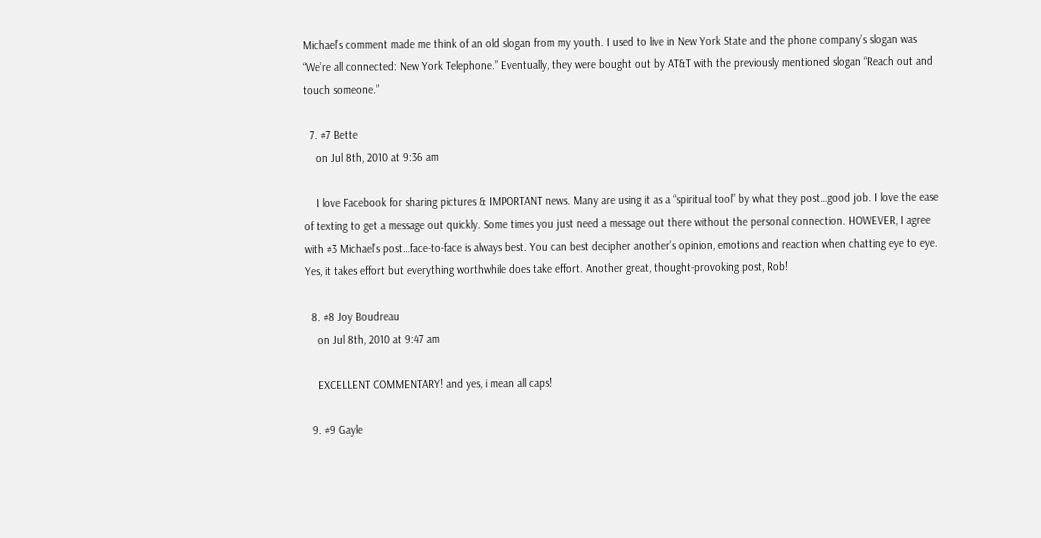Michael’s comment made me think of an old slogan from my youth. I used to live in New York State and the phone company’s slogan was “We’re all connected: New York Telephone.” Eventually, they were bought out by AT&T with the previously mentioned slogan “Reach out and touch someone.”

  7. #7 Bette
    on Jul 8th, 2010 at 9:36 am

    I love Facebook for sharing pictures & IMPORTANT news. Many are using it as a “spiritual tool” by what they post…good job. I love the ease of texting to get a message out quickly. Some times you just need a message out there without the personal connection. HOWEVER, I agree with #3 Michael’s post…face-to-face is always best. You can best decipher another’s opinion, emotions and reaction when chatting eye to eye. Yes, it takes effort but everything worthwhile does take effort. Another great, thought-provoking post, Rob!

  8. #8 Joy Boudreau
    on Jul 8th, 2010 at 9:47 am

    EXCELLENT COMMENTARY! and yes, i mean all caps!

  9. #9 Gayle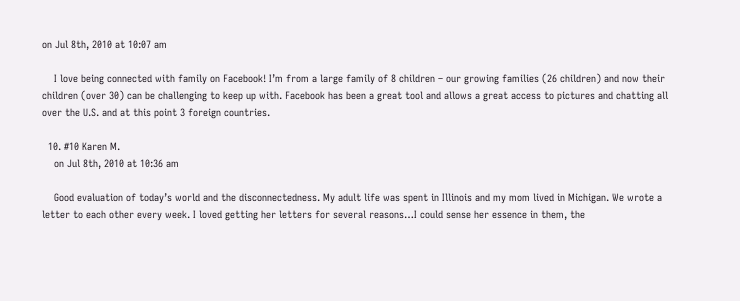on Jul 8th, 2010 at 10:07 am

    I love being connected with family on Facebook! I’m from a large family of 8 children – our growing families (26 children) and now their children (over 30) can be challenging to keep up with. Facebook has been a great tool and allows a great access to pictures and chatting all over the U.S. and at this point 3 foreign countries.

  10. #10 Karen M.
    on Jul 8th, 2010 at 10:36 am

    Good evaluation of today’s world and the disconnectedness. My adult life was spent in Illinois and my mom lived in Michigan. We wrote a letter to each other every week. I loved getting her letters for several reasons…I could sense her essence in them, the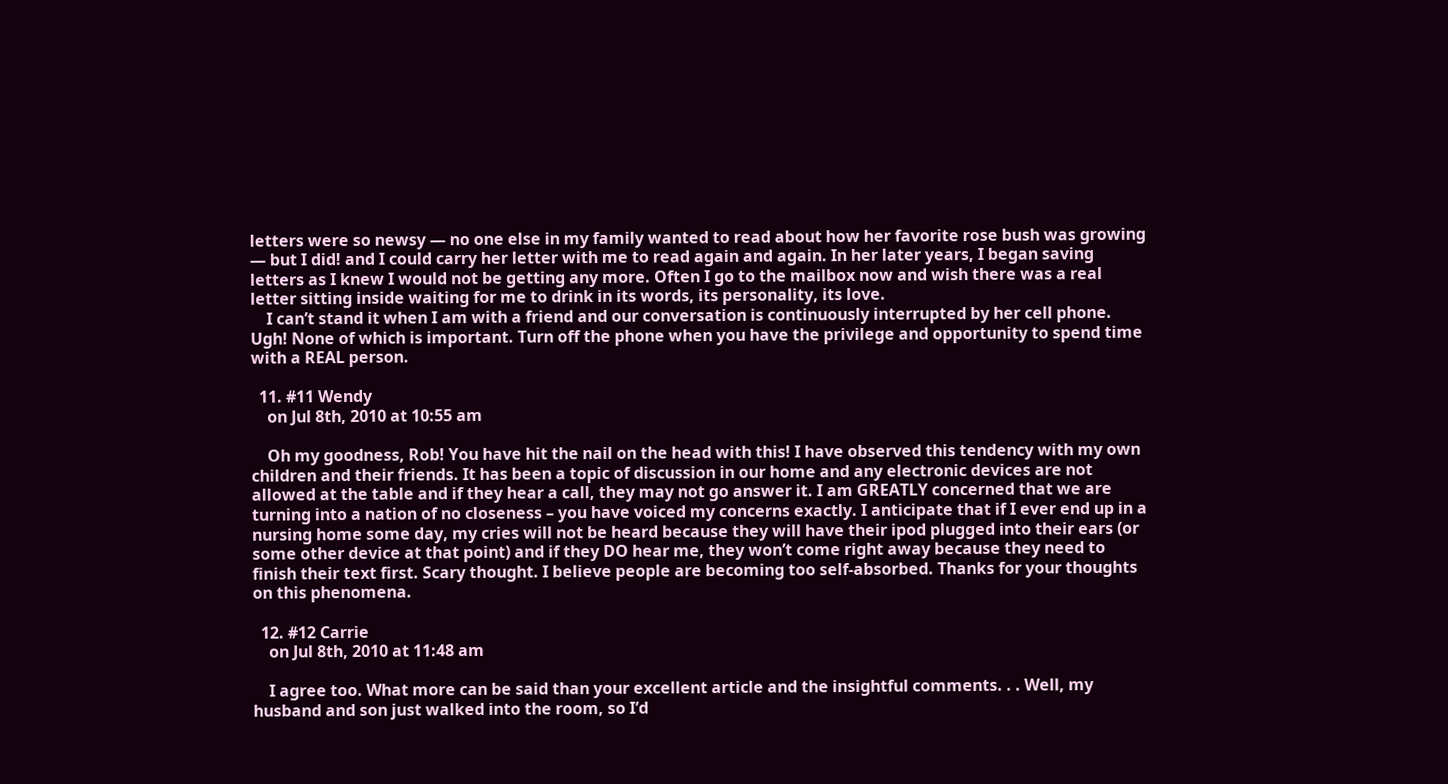letters were so newsy — no one else in my family wanted to read about how her favorite rose bush was growing — but I did! and I could carry her letter with me to read again and again. In her later years, I began saving letters as I knew I would not be getting any more. Often I go to the mailbox now and wish there was a real letter sitting inside waiting for me to drink in its words, its personality, its love.
    I can’t stand it when I am with a friend and our conversation is continuously interrupted by her cell phone. Ugh! None of which is important. Turn off the phone when you have the privilege and opportunity to spend time with a REAL person.

  11. #11 Wendy
    on Jul 8th, 2010 at 10:55 am

    Oh my goodness, Rob! You have hit the nail on the head with this! I have observed this tendency with my own children and their friends. It has been a topic of discussion in our home and any electronic devices are not allowed at the table and if they hear a call, they may not go answer it. I am GREATLY concerned that we are turning into a nation of no closeness – you have voiced my concerns exactly. I anticipate that if I ever end up in a nursing home some day, my cries will not be heard because they will have their ipod plugged into their ears (or some other device at that point) and if they DO hear me, they won’t come right away because they need to finish their text first. Scary thought. I believe people are becoming too self-absorbed. Thanks for your thoughts on this phenomena.

  12. #12 Carrie
    on Jul 8th, 2010 at 11:48 am

    I agree too. What more can be said than your excellent article and the insightful comments. . . Well, my husband and son just walked into the room, so I’d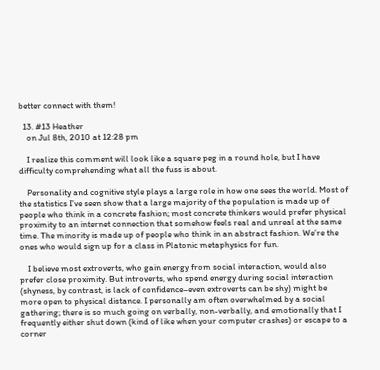better connect with them!

  13. #13 Heather
    on Jul 8th, 2010 at 12:28 pm

    I realize this comment will look like a square peg in a round hole, but I have difficulty comprehending what all the fuss is about.

    Personality and cognitive style plays a large role in how one sees the world. Most of the statistics I’ve seen show that a large majority of the population is made up of people who think in a concrete fashion; most concrete thinkers would prefer physical proximity to an internet connection that somehow feels real and unreal at the same time. The minority is made up of people who think in an abstract fashion. We’re the ones who would sign up for a class in Platonic metaphysics for fun.

    I believe most extroverts, who gain energy from social interaction, would also prefer close proximity. But introverts, who spend energy during social interaction (shyness, by contrast, is lack of confidence–even extroverts can be shy) might be more open to physical distance. I personally am often overwhelmed by a social gathering; there is so much going on verbally, non-verbally, and emotionally that I frequently either shut down (kind of like when your computer crashes) or escape to a corner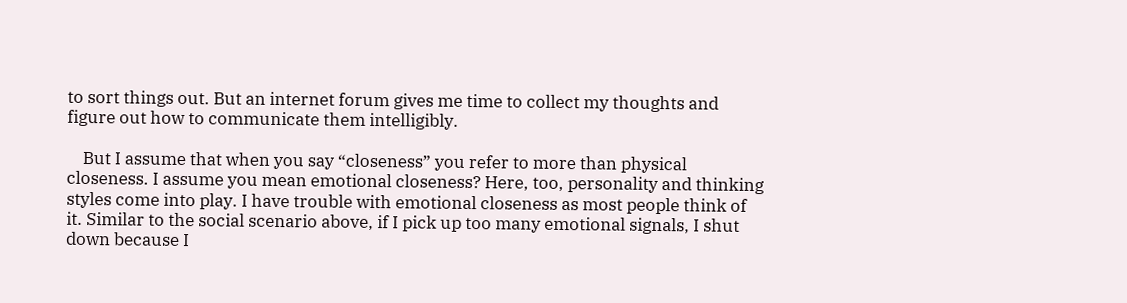to sort things out. But an internet forum gives me time to collect my thoughts and figure out how to communicate them intelligibly.

    But I assume that when you say “closeness” you refer to more than physical closeness. I assume you mean emotional closeness? Here, too, personality and thinking styles come into play. I have trouble with emotional closeness as most people think of it. Similar to the social scenario above, if I pick up too many emotional signals, I shut down because I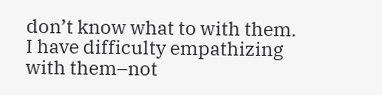don’t know what to with them. I have difficulty empathizing with them–not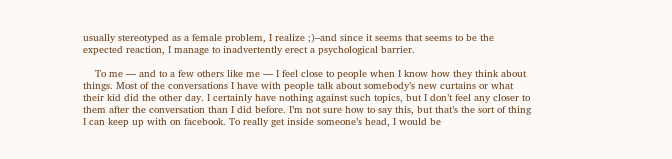usually stereotyped as a female problem, I realize ;)–and since it seems that seems to be the expected reaction, I manage to inadvertently erect a psychological barrier.

    To me — and to a few others like me — I feel close to people when I know how they think about things. Most of the conversations I have with people talk about somebody’s new curtains or what their kid did the other day. I certainly have nothing against such topics, but I don’t feel any closer to them after the conversation than I did before. I’m not sure how to say this, but that’s the sort of thing I can keep up with on facebook. To really get inside someone’s head, I would be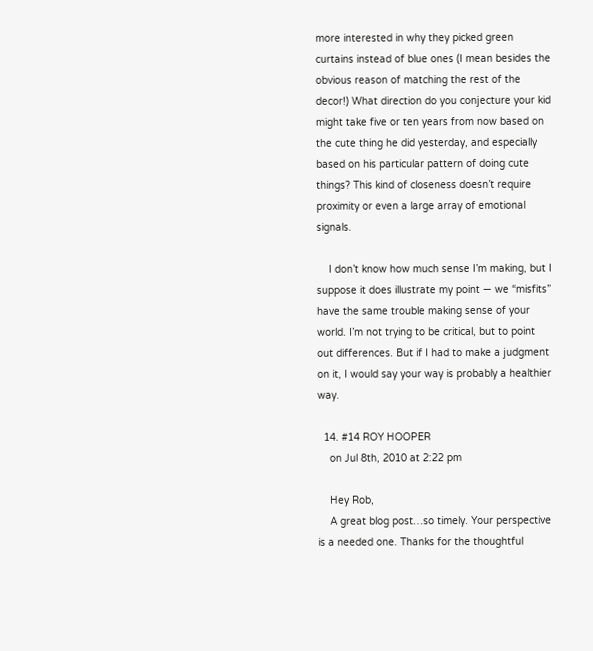more interested in why they picked green curtains instead of blue ones (I mean besides the obvious reason of matching the rest of the decor!) What direction do you conjecture your kid might take five or ten years from now based on the cute thing he did yesterday, and especially based on his particular pattern of doing cute things? This kind of closeness doesn’t require proximity or even a large array of emotional signals.

    I don’t know how much sense I’m making, but I suppose it does illustrate my point — we “misfits” have the same trouble making sense of your world. I’m not trying to be critical, but to point out differences. But if I had to make a judgment on it, I would say your way is probably a healthier way.

  14. #14 ROY HOOPER
    on Jul 8th, 2010 at 2:22 pm

    Hey Rob,
    A great blog post…so timely. Your perspective is a needed one. Thanks for the thoughtful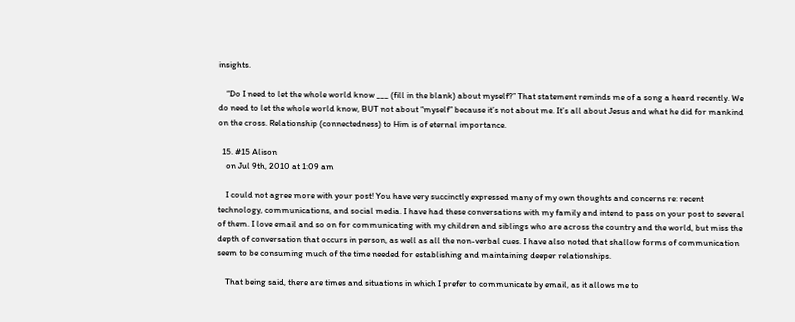insights.

    “Do I need to let the whole world know ___ (fill in the blank) about myself?” That statement reminds me of a song a heard recently. We do need to let the whole world know, BUT not about “myself” because it’s not about me. It’s all about Jesus and what he did for mankind on the cross. Relationship (connectedness) to Him is of eternal importance.

  15. #15 Alison
    on Jul 9th, 2010 at 1:09 am

    I could not agree more with your post! You have very succinctly expressed many of my own thoughts and concerns re: recent technology, communications, and social media. I have had these conversations with my family and intend to pass on your post to several of them. I love email and so on for communicating with my children and siblings who are across the country and the world, but miss the depth of conversation that occurs in person, as well as all the non-verbal cues. I have also noted that shallow forms of communication seem to be consuming much of the time needed for establishing and maintaining deeper relationships.

    That being said, there are times and situations in which I prefer to communicate by email, as it allows me to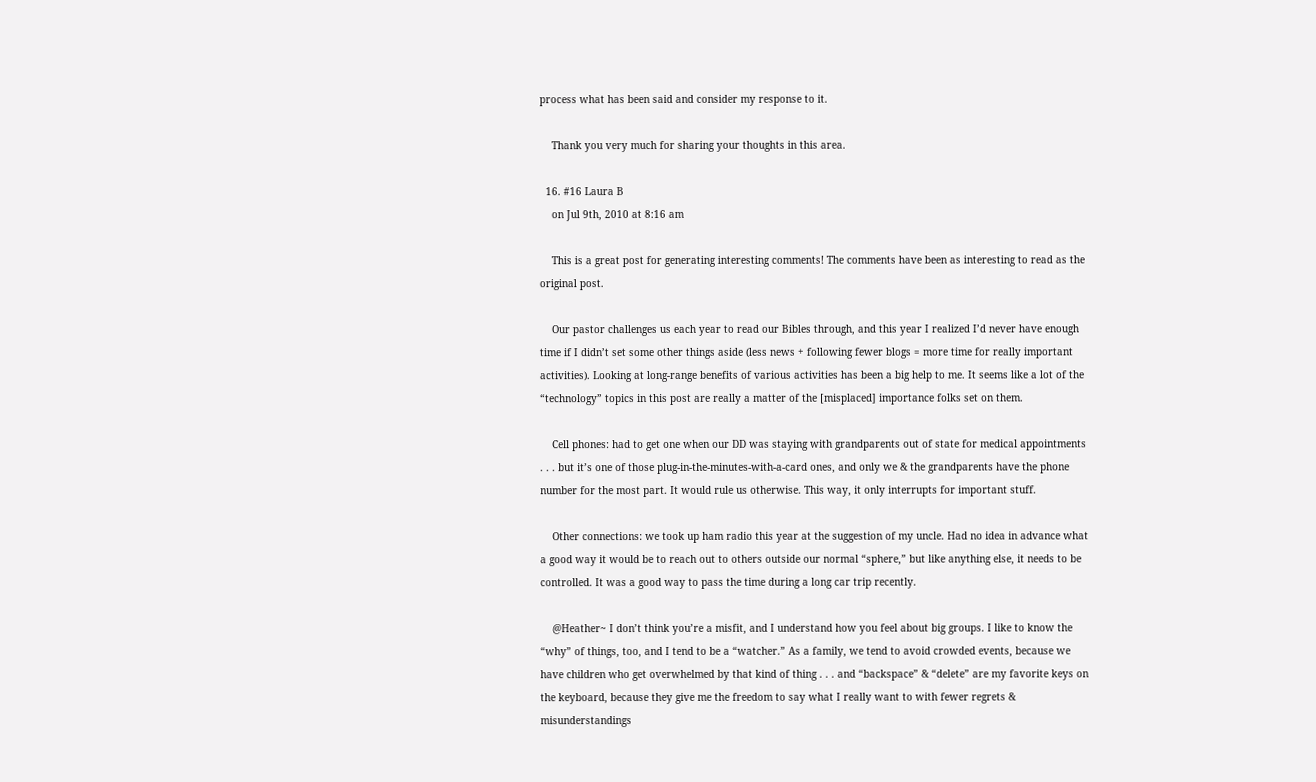process what has been said and consider my response to it.

    Thank you very much for sharing your thoughts in this area.

  16. #16 Laura B
    on Jul 9th, 2010 at 8:16 am

    This is a great post for generating interesting comments! The comments have been as interesting to read as the original post.

    Our pastor challenges us each year to read our Bibles through, and this year I realized I’d never have enough time if I didn’t set some other things aside (less news + following fewer blogs = more time for really important activities). Looking at long-range benefits of various activities has been a big help to me. It seems like a lot of the “technology” topics in this post are really a matter of the [misplaced] importance folks set on them.

    Cell phones: had to get one when our DD was staying with grandparents out of state for medical appointments . . . but it’s one of those plug-in-the-minutes-with-a-card ones, and only we & the grandparents have the phone number for the most part. It would rule us otherwise. This way, it only interrupts for important stuff.

    Other connections: we took up ham radio this year at the suggestion of my uncle. Had no idea in advance what a good way it would be to reach out to others outside our normal “sphere,” but like anything else, it needs to be controlled. It was a good way to pass the time during a long car trip recently.

    @Heather~ I don’t think you’re a misfit, and I understand how you feel about big groups. I like to know the “why” of things, too, and I tend to be a “watcher.” As a family, we tend to avoid crowded events, because we have children who get overwhelmed by that kind of thing . . . and “backspace” & “delete” are my favorite keys on the keyboard, because they give me the freedom to say what I really want to with fewer regrets & misunderstandings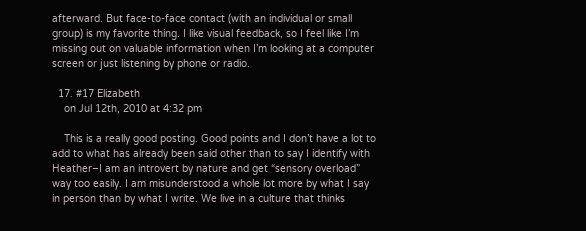afterward. But face-to-face contact (with an individual or small group) is my favorite thing. I like visual feedback, so I feel like I’m missing out on valuable information when I’m looking at a computer screen or just listening by phone or radio.

  17. #17 Elizabeth
    on Jul 12th, 2010 at 4:32 pm

    This is a really good posting. Good points and I don’t have a lot to add to what has already been said other than to say I identify with Heather–I am an introvert by nature and get “sensory overload” way too easily. I am misunderstood a whole lot more by what I say in person than by what I write. We live in a culture that thinks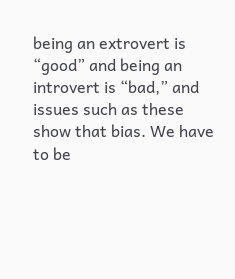being an extrovert is “good” and being an introvert is “bad,” and issues such as these show that bias. We have to be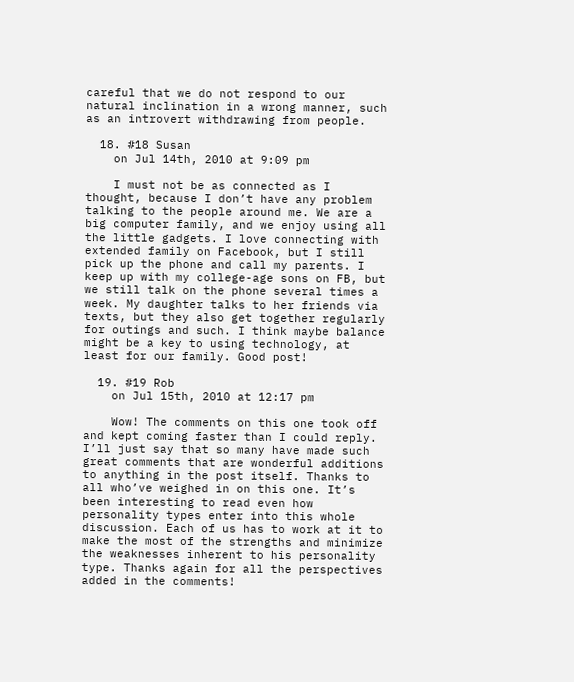careful that we do not respond to our natural inclination in a wrong manner, such as an introvert withdrawing from people.

  18. #18 Susan
    on Jul 14th, 2010 at 9:09 pm

    I must not be as connected as I thought, because I don’t have any problem talking to the people around me. We are a big computer family, and we enjoy using all the little gadgets. I love connecting with extended family on Facebook, but I still pick up the phone and call my parents. I keep up with my college-age sons on FB, but we still talk on the phone several times a week. My daughter talks to her friends via texts, but they also get together regularly for outings and such. I think maybe balance might be a key to using technology, at least for our family. Good post!

  19. #19 Rob
    on Jul 15th, 2010 at 12:17 pm

    Wow! The comments on this one took off and kept coming faster than I could reply. I’ll just say that so many have made such great comments that are wonderful additions to anything in the post itself. Thanks to all who’ve weighed in on this one. It’s been interesting to read even how personality types enter into this whole discussion. Each of us has to work at it to make the most of the strengths and minimize the weaknesses inherent to his personality type. Thanks again for all the perspectives added in the comments!